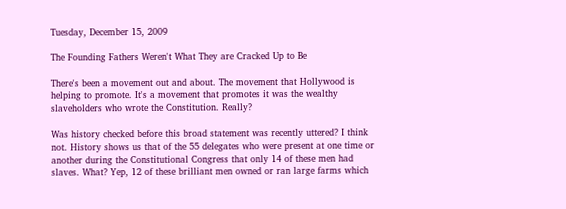Tuesday, December 15, 2009

The Founding Fathers Weren't What They are Cracked Up to Be

There's been a movement out and about. The movement that Hollywood is helping to promote. It's a movement that promotes it was the wealthy slaveholders who wrote the Constitution. Really?

Was history checked before this broad statement was recently uttered? I think not. History shows us that of the 55 delegates who were present at one time or another during the Constitutional Congress that only 14 of these men had slaves. What? Yep, 12 of these brilliant men owned or ran large farms which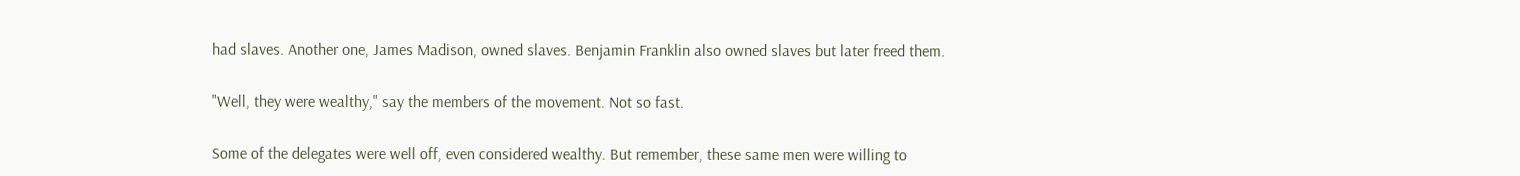had slaves. Another one, James Madison, owned slaves. Benjamin Franklin also owned slaves but later freed them.

"Well, they were wealthy," say the members of the movement. Not so fast.

Some of the delegates were well off, even considered wealthy. But remember, these same men were willing to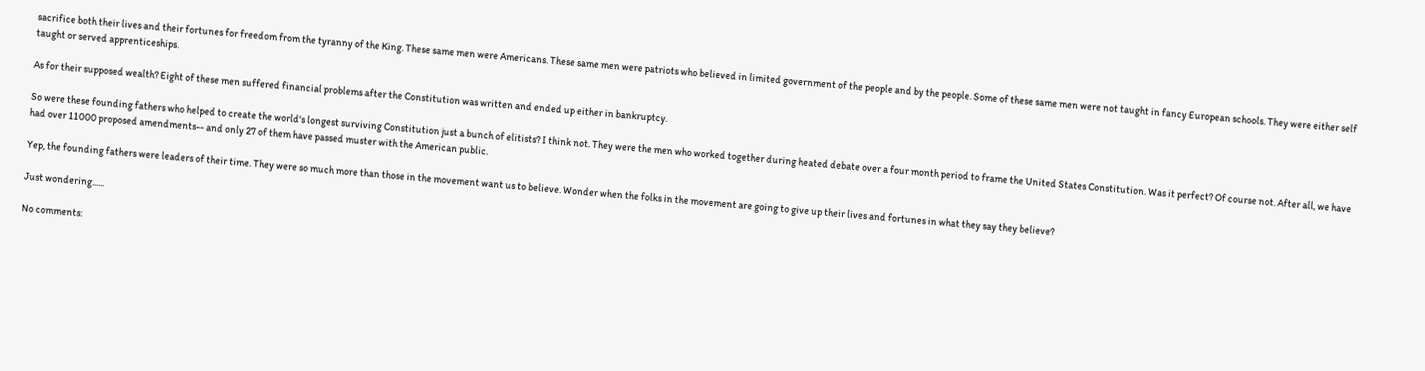sacrifice both their lives and their fortunes for freedom from the tyranny of the King. These same men were Americans. These same men were patriots who believed in limited government of the people and by the people. Some of these same men were not taught in fancy European schools. They were either self taught or served apprenticeships.

As for their supposed wealth? Eight of these men suffered financial problems after the Constitution was written and ended up either in bankruptcy.

So were these founding fathers who helped to create the world's longest surviving Constitution just a bunch of elitists? I think not. They were the men who worked together during heated debate over a four month period to frame the United States Constitution. Was it perfect? Of course not. After all, we have had over 11000 proposed amendments-- and only 27 of them have passed muster with the American public.

Yep, the founding fathers were leaders of their time. They were so much more than those in the movement want us to believe. Wonder when the folks in the movement are going to give up their lives and fortunes in what they say they believe?

Just wondering......

No comments: